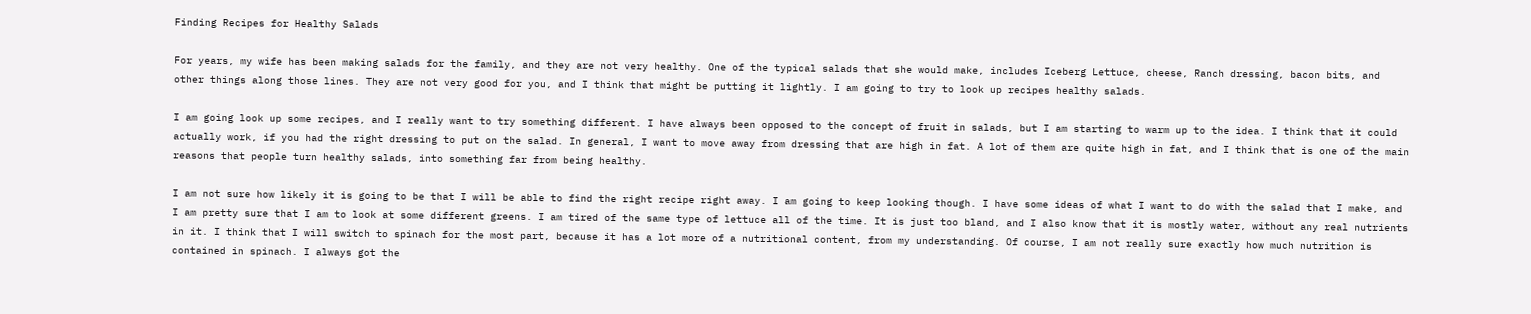Finding Recipes for Healthy Salads

For years, my wife has been making salads for the family, and they are not very healthy. One of the typical salads that she would make, includes Iceberg Lettuce, cheese, Ranch dressing, bacon bits, and other things along those lines. They are not very good for you, and I think that might be putting it lightly. I am going to try to look up recipes healthy salads.

I am going look up some recipes, and I really want to try something different. I have always been opposed to the concept of fruit in salads, but I am starting to warm up to the idea. I think that it could actually work, if you had the right dressing to put on the salad. In general, I want to move away from dressing that are high in fat. A lot of them are quite high in fat, and I think that is one of the main reasons that people turn healthy salads, into something far from being healthy.

I am not sure how likely it is going to be that I will be able to find the right recipe right away. I am going to keep looking though. I have some ideas of what I want to do with the salad that I make, and I am pretty sure that I am to look at some different greens. I am tired of the same type of lettuce all of the time. It is just too bland, and I also know that it is mostly water, without any real nutrients in it. I think that I will switch to spinach for the most part, because it has a lot more of a nutritional content, from my understanding. Of course, I am not really sure exactly how much nutrition is contained in spinach. I always got the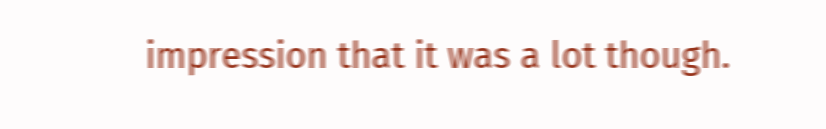impression that it was a lot though.